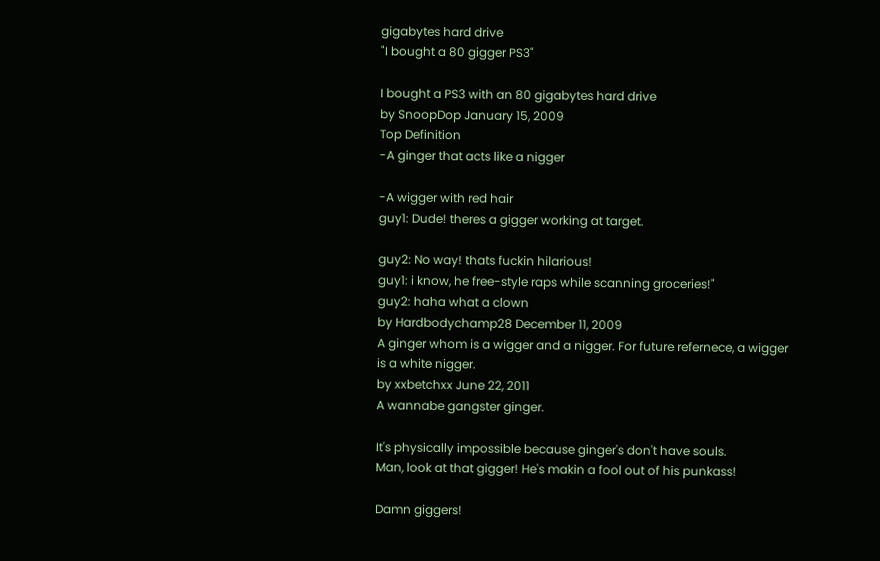gigabytes hard drive
"I bought a 80 gigger PS3"

I bought a PS3 with an 80 gigabytes hard drive
by SnoopDop January 15, 2009
Top Definition
-A ginger that acts like a nigger

-A wigger with red hair
guy1: Dude! theres a gigger working at target.

guy2: No way! thats fuckin hilarious!
guy1: i know, he free-style raps while scanning groceries!"
guy2: haha what a clown
by Hardbodychamp28 December 11, 2009
A ginger whom is a wigger and a nigger. For future refernece, a wigger is a white nigger.
by xxbetchxx June 22, 2011
A wannabe gangster ginger.

It's physically impossible because ginger's don't have souls.
Man, look at that gigger! He's makin a fool out of his punkass!

Damn giggers!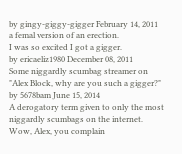by gingy-giggy-gigger February 14, 2011
a femal version of an erection.
I was so excited I got a gigger.
by ericaeliz1980 December 08, 2011
Some niggardly scumbag streamer on
"Alex Block, why are you such a gigger?"
by 5678bam June 15, 2014
A derogatory term given to only the most niggardly scumbags on the internet.
Wow, Alex, you complain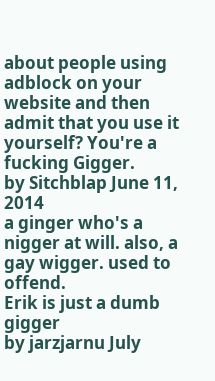about people using adblock on your website and then admit that you use it yourself? You're a fucking Gigger.
by Sitchblap June 11, 2014
a ginger who's a nigger at will. also, a gay wigger. used to offend.
Erik is just a dumb gigger
by jarzjarnu July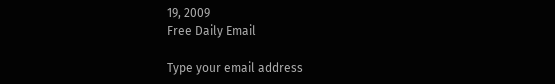19, 2009
Free Daily Email

Type your email address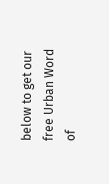below to get our free Urban Word of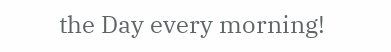the Day every morning!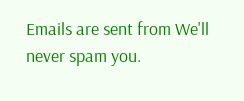Emails are sent from We'll never spam you.